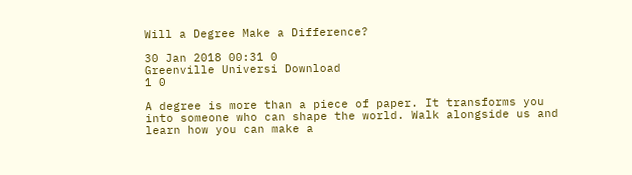Will a Degree Make a Difference?

30 Jan 2018 00:31 0
Greenville Universi Download
1 0

A degree is more than a piece of paper. It transforms you into someone who can shape the world. Walk alongside us and learn how you can make a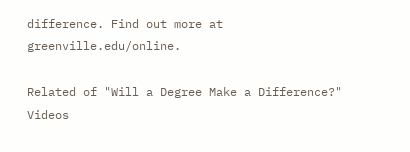difference. Find out more at greenville.edu/online.

Related of "Will a Degree Make a Difference?" Videos